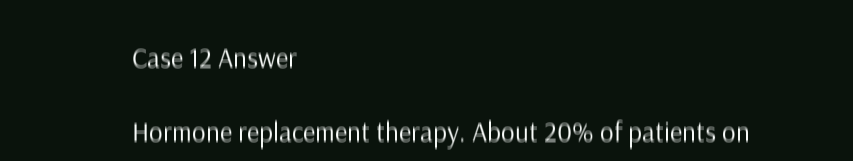Case 12 Answer

Hormone replacement therapy. About 20% of patients on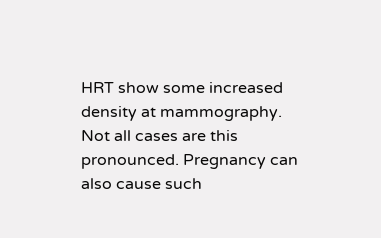HRT show some increased density at mammography. Not all cases are this pronounced. Pregnancy can also cause such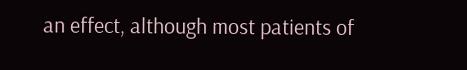an effect, although most patients of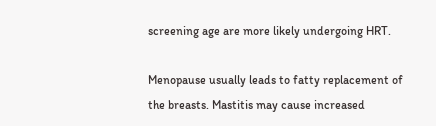screening age are more likely undergoing HRT.

Menopause usually leads to fatty replacement of the breasts. Mastitis may cause increased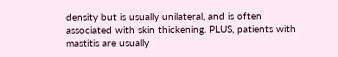density but is usually unilateral, and is often associated with skin thickening. PLUS, patients with mastitis are usually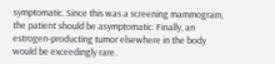symptomatic. Since this was a screening mammogram, the patient should be asymptomatic. Finally, an estrogen-producting tumor elsewhere in the body would be exceedingly rare.